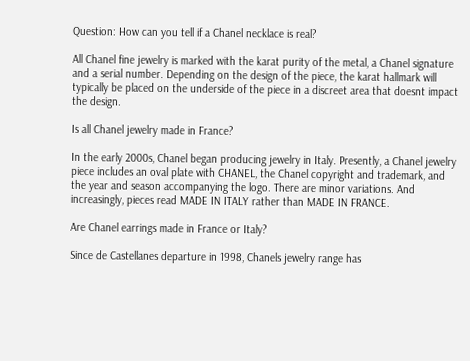Question: How can you tell if a Chanel necklace is real?

All Chanel fine jewelry is marked with the karat purity of the metal, a Chanel signature and a serial number. Depending on the design of the piece, the karat hallmark will typically be placed on the underside of the piece in a discreet area that doesnt impact the design.

Is all Chanel jewelry made in France?

In the early 2000s, Chanel began producing jewelry in Italy. Presently, a Chanel jewelry piece includes an oval plate with CHANEL, the Chanel copyright and trademark, and the year and season accompanying the logo. There are minor variations. And increasingly, pieces read MADE IN ITALY rather than MADE IN FRANCE.

Are Chanel earrings made in France or Italy?

Since de Castellanes departure in 1998, Chanels jewelry range has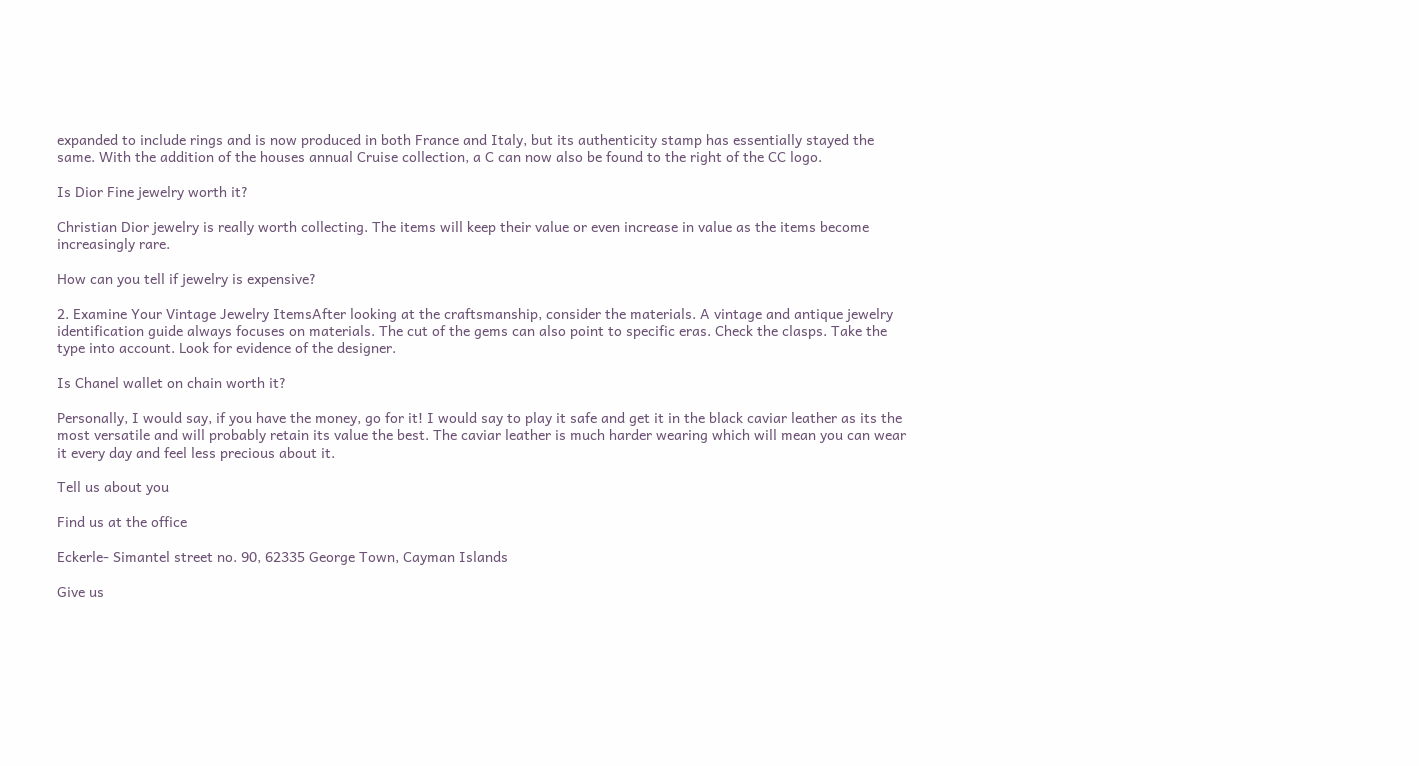expanded to include rings and is now produced in both France and Italy, but its authenticity stamp has essentially stayed the same. With the addition of the houses annual Cruise collection, a C can now also be found to the right of the CC logo.

Is Dior Fine jewelry worth it?

Christian Dior jewelry is really worth collecting. The items will keep their value or even increase in value as the items become increasingly rare.

How can you tell if jewelry is expensive?

2. Examine Your Vintage Jewelry ItemsAfter looking at the craftsmanship, consider the materials. A vintage and antique jewelry identification guide always focuses on materials. The cut of the gems can also point to specific eras. Check the clasps. Take the type into account. Look for evidence of the designer.

Is Chanel wallet on chain worth it?

Personally, I would say, if you have the money, go for it! I would say to play it safe and get it in the black caviar leather as its the most versatile and will probably retain its value the best. The caviar leather is much harder wearing which will mean you can wear it every day and feel less precious about it.

Tell us about you

Find us at the office

Eckerle- Simantel street no. 90, 62335 George Town, Cayman Islands

Give us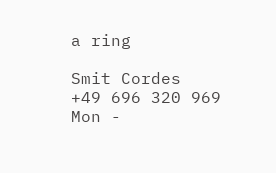a ring

Smit Cordes
+49 696 320 969
Mon -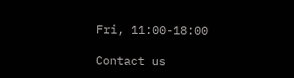Fri, 11:00-18:00

Contact us